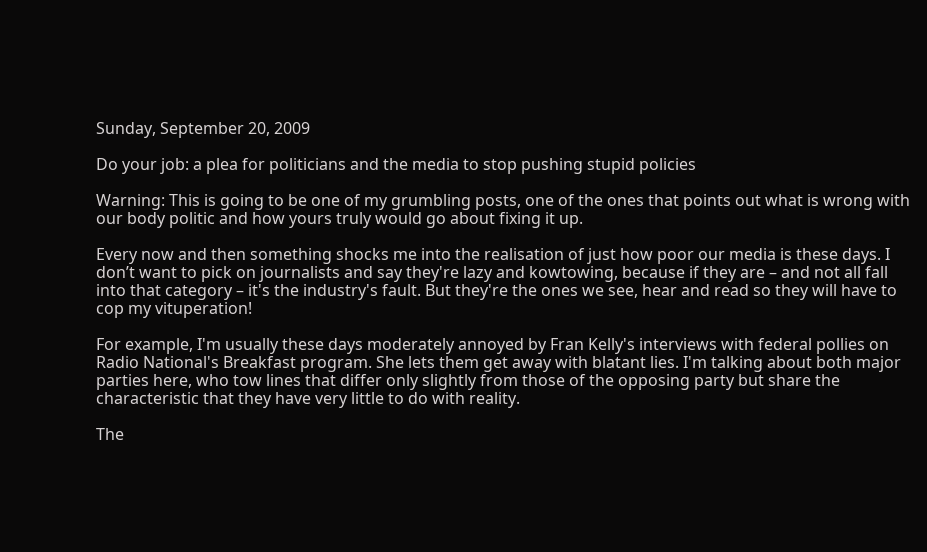Sunday, September 20, 2009

Do your job: a plea for politicians and the media to stop pushing stupid policies

Warning: This is going to be one of my grumbling posts, one of the ones that points out what is wrong with our body politic and how yours truly would go about fixing it up.

Every now and then something shocks me into the realisation of just how poor our media is these days. I don’t want to pick on journalists and say they're lazy and kowtowing, because if they are – and not all fall into that category – it's the industry's fault. But they're the ones we see, hear and read so they will have to cop my vituperation!

For example, I'm usually these days moderately annoyed by Fran Kelly's interviews with federal pollies on Radio National's Breakfast program. She lets them get away with blatant lies. I'm talking about both major parties here, who tow lines that differ only slightly from those of the opposing party but share the characteristic that they have very little to do with reality.

The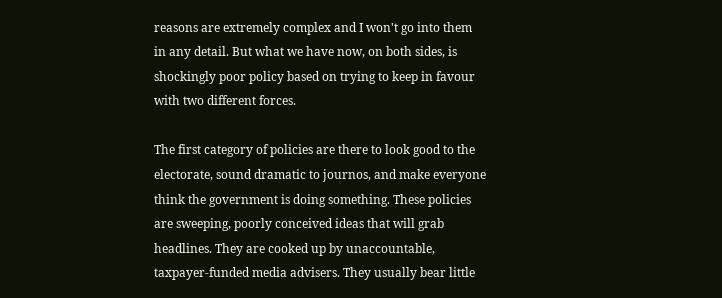reasons are extremely complex and I won't go into them in any detail. But what we have now, on both sides, is shockingly poor policy based on trying to keep in favour with two different forces.

The first category of policies are there to look good to the electorate, sound dramatic to journos, and make everyone think the government is doing something. These policies are sweeping, poorly conceived ideas that will grab headlines. They are cooked up by unaccountable, taxpayer-funded media advisers. They usually bear little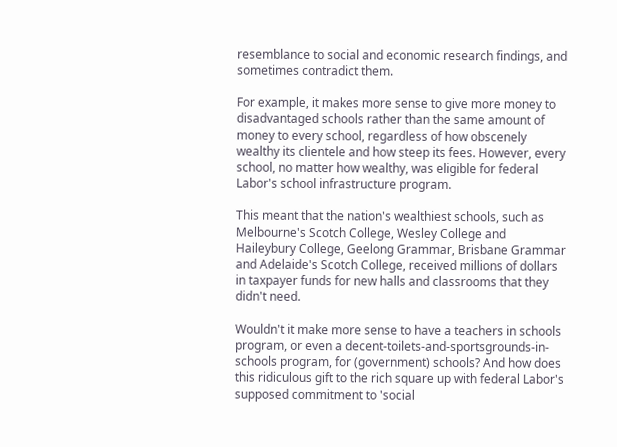resemblance to social and economic research findings, and sometimes contradict them.

For example, it makes more sense to give more money to disadvantaged schools rather than the same amount of money to every school, regardless of how obscenely wealthy its clientele and how steep its fees. However, every school, no matter how wealthy, was eligible for federal Labor's school infrastructure program.

This meant that the nation's wealthiest schools, such as Melbourne's Scotch College, Wesley College and Haileybury College, Geelong Grammar, Brisbane Grammar and Adelaide's Scotch College, received millions of dollars in taxpayer funds for new halls and classrooms that they didn't need.

Wouldn't it make more sense to have a teachers in schools program, or even a decent-toilets-and-sportsgrounds-in-schools program, for (government) schools? And how does this ridiculous gift to the rich square up with federal Labor's supposed commitment to 'social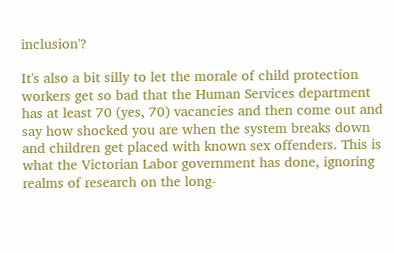inclusion'?

It's also a bit silly to let the morale of child protection workers get so bad that the Human Services department has at least 70 (yes, 70) vacancies and then come out and say how shocked you are when the system breaks down and children get placed with known sex offenders. This is what the Victorian Labor government has done, ignoring realms of research on the long-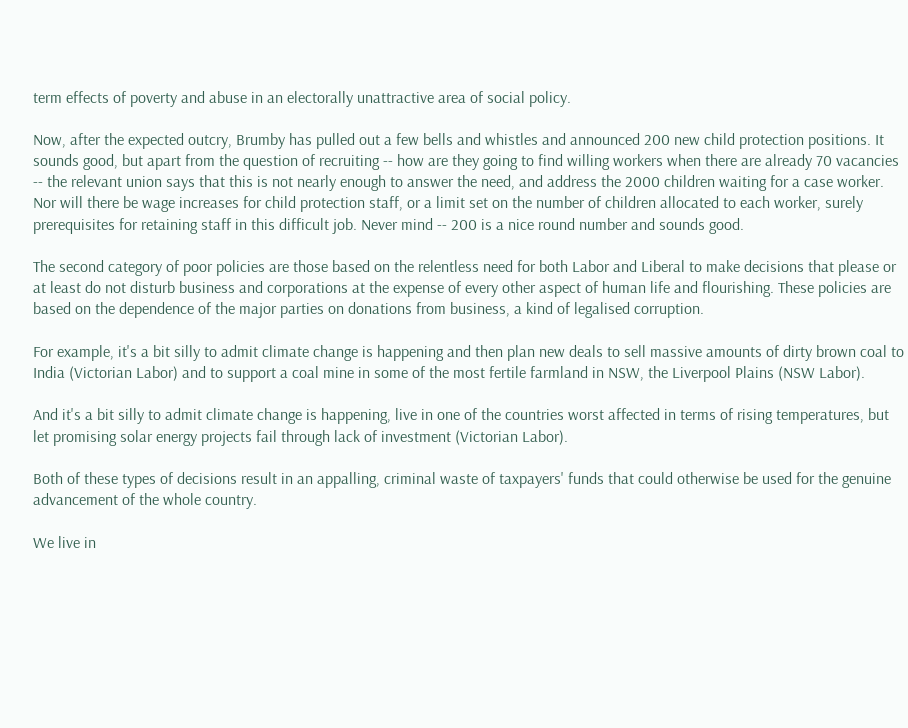term effects of poverty and abuse in an electorally unattractive area of social policy.

Now, after the expected outcry, Brumby has pulled out a few bells and whistles and announced 200 new child protection positions. It sounds good, but apart from the question of recruiting -- how are they going to find willing workers when there are already 70 vacancies -- the relevant union says that this is not nearly enough to answer the need, and address the 2000 children waiting for a case worker. Nor will there be wage increases for child protection staff, or a limit set on the number of children allocated to each worker, surely prerequisites for retaining staff in this difficult job. Never mind -- 200 is a nice round number and sounds good.

The second category of poor policies are those based on the relentless need for both Labor and Liberal to make decisions that please or at least do not disturb business and corporations at the expense of every other aspect of human life and flourishing. These policies are based on the dependence of the major parties on donations from business, a kind of legalised corruption.

For example, it's a bit silly to admit climate change is happening and then plan new deals to sell massive amounts of dirty brown coal to India (Victorian Labor) and to support a coal mine in some of the most fertile farmland in NSW, the Liverpool Plains (NSW Labor).

And it's a bit silly to admit climate change is happening, live in one of the countries worst affected in terms of rising temperatures, but let promising solar energy projects fail through lack of investment (Victorian Labor).

Both of these types of decisions result in an appalling, criminal waste of taxpayers' funds that could otherwise be used for the genuine advancement of the whole country.

We live in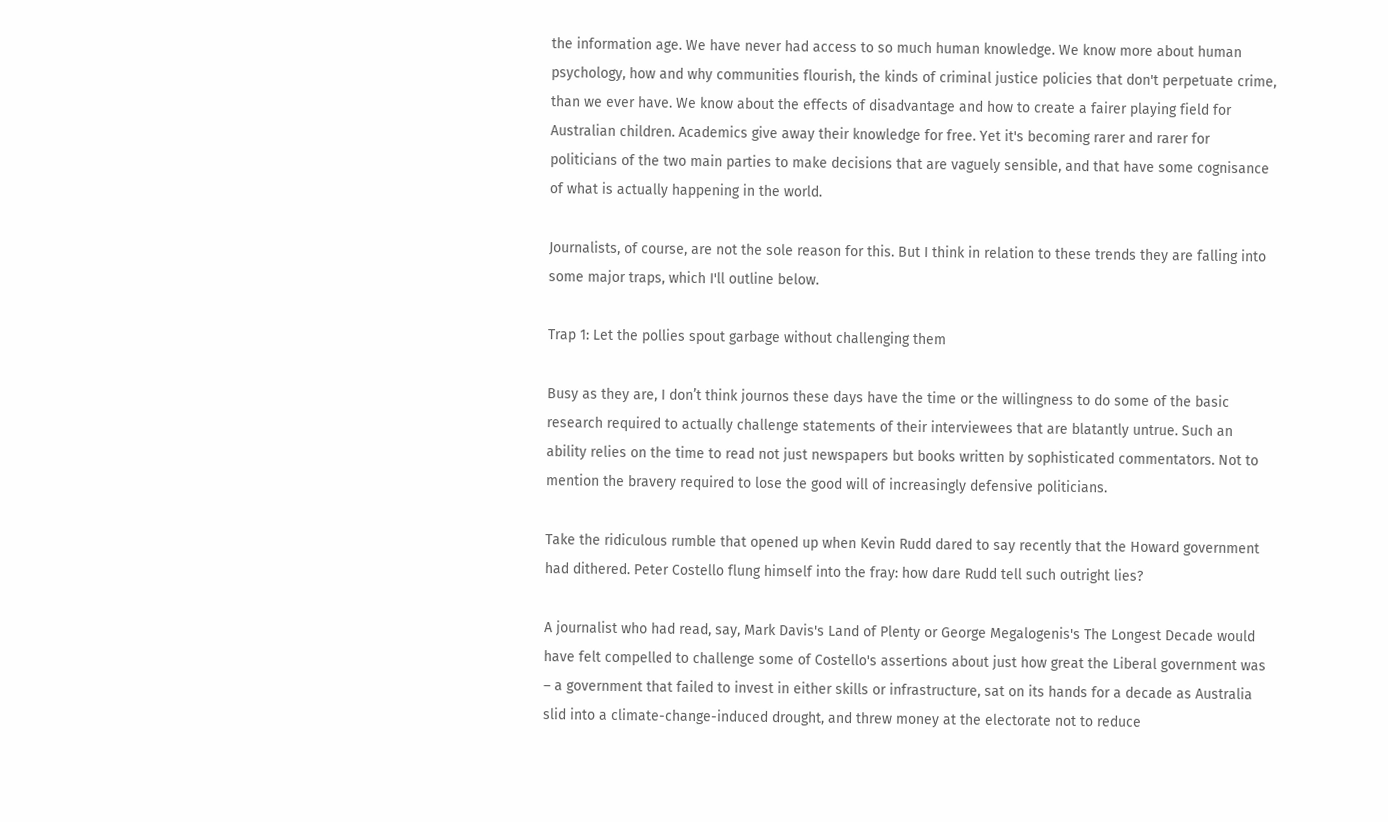the information age. We have never had access to so much human knowledge. We know more about human psychology, how and why communities flourish, the kinds of criminal justice policies that don't perpetuate crime, than we ever have. We know about the effects of disadvantage and how to create a fairer playing field for Australian children. Academics give away their knowledge for free. Yet it's becoming rarer and rarer for politicians of the two main parties to make decisions that are vaguely sensible, and that have some cognisance of what is actually happening in the world.

Journalists, of course, are not the sole reason for this. But I think in relation to these trends they are falling into some major traps, which I'll outline below.

Trap 1: Let the pollies spout garbage without challenging them

Busy as they are, I don’t think journos these days have the time or the willingness to do some of the basic research required to actually challenge statements of their interviewees that are blatantly untrue. Such an ability relies on the time to read not just newspapers but books written by sophisticated commentators. Not to mention the bravery required to lose the good will of increasingly defensive politicians.

Take the ridiculous rumble that opened up when Kevin Rudd dared to say recently that the Howard government had dithered. Peter Costello flung himself into the fray: how dare Rudd tell such outright lies?

A journalist who had read, say, Mark Davis's Land of Plenty or George Megalogenis's The Longest Decade would have felt compelled to challenge some of Costello's assertions about just how great the Liberal government was – a government that failed to invest in either skills or infrastructure, sat on its hands for a decade as Australia slid into a climate-change-induced drought, and threw money at the electorate not to reduce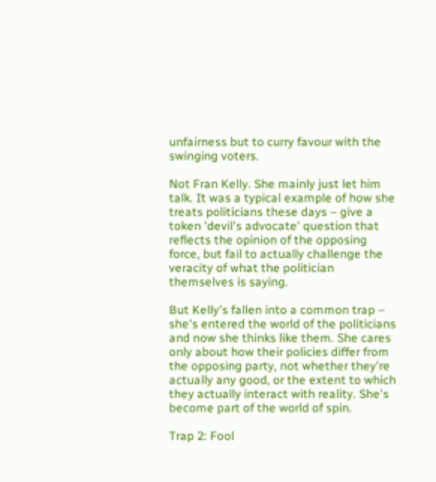unfairness but to curry favour with the swinging voters.

Not Fran Kelly. She mainly just let him talk. It was a typical example of how she treats politicians these days – give a token 'devil's advocate' question that reflects the opinion of the opposing force, but fail to actually challenge the veracity of what the politician themselves is saying.

But Kelly's fallen into a common trap – she's entered the world of the politicians and now she thinks like them. She cares only about how their policies differ from the opposing party, not whether they're actually any good, or the extent to which they actually interact with reality. She's become part of the world of spin.

Trap 2: Fool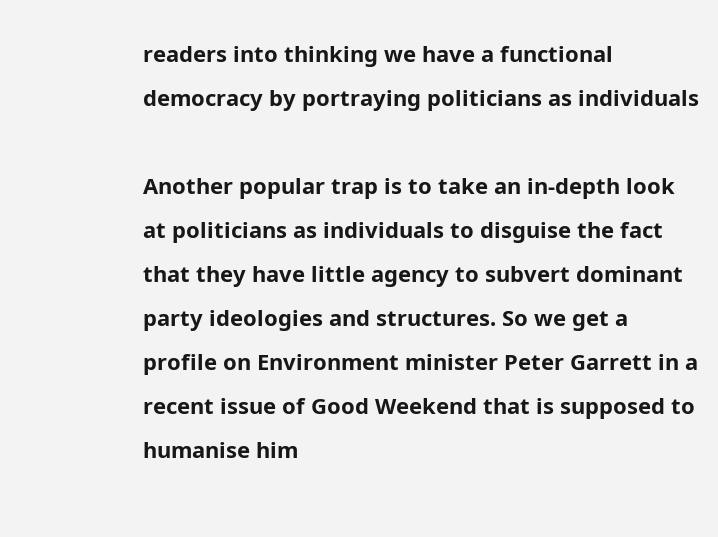readers into thinking we have a functional democracy by portraying politicians as individuals

Another popular trap is to take an in-depth look at politicians as individuals to disguise the fact that they have little agency to subvert dominant party ideologies and structures. So we get a profile on Environment minister Peter Garrett in a recent issue of Good Weekend that is supposed to humanise him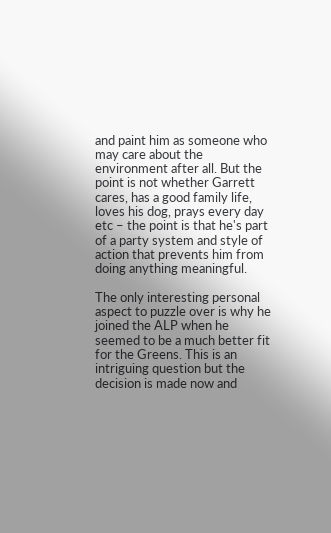and paint him as someone who may care about the environment after all. But the point is not whether Garrett cares, has a good family life, loves his dog, prays every day etc – the point is that he's part of a party system and style of action that prevents him from doing anything meaningful.

The only interesting personal aspect to puzzle over is why he joined the ALP when he seemed to be a much better fit for the Greens. This is an intriguing question but the decision is made now and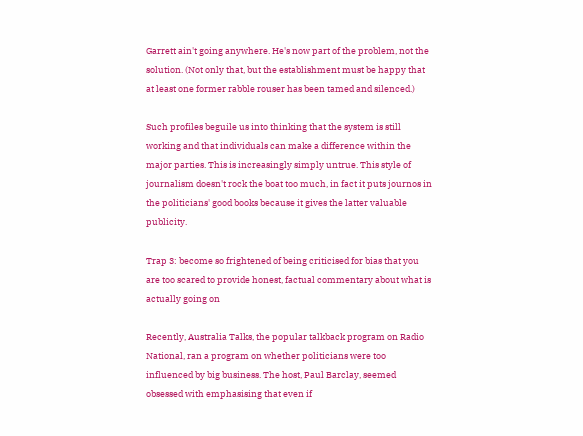Garrett ain't going anywhere. He's now part of the problem, not the solution. (Not only that, but the establishment must be happy that at least one former rabble rouser has been tamed and silenced.)

Such profiles beguile us into thinking that the system is still working and that individuals can make a difference within the major parties. This is increasingly simply untrue. This style of journalism doesn't rock the boat too much, in fact it puts journos in the politicians' good books because it gives the latter valuable publicity.

Trap 3: become so frightened of being criticised for bias that you are too scared to provide honest, factual commentary about what is actually going on

Recently, Australia Talks, the popular talkback program on Radio National, ran a program on whether politicians were too influenced by big business. The host, Paul Barclay, seemed obsessed with emphasising that even if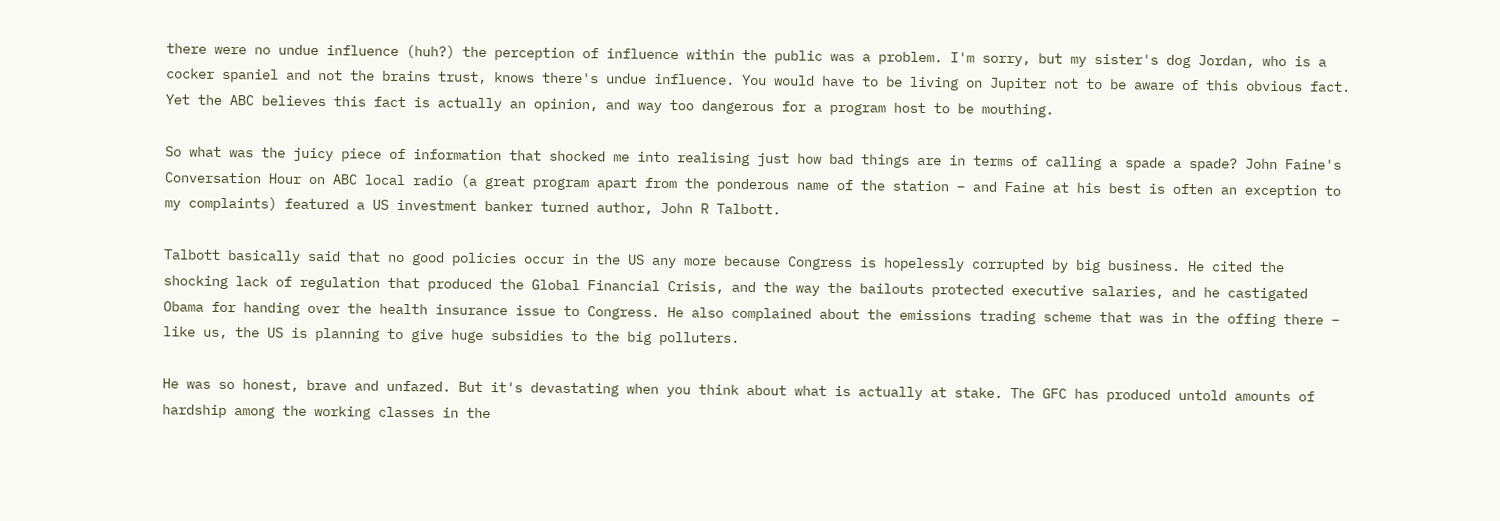there were no undue influence (huh?) the perception of influence within the public was a problem. I'm sorry, but my sister's dog Jordan, who is a cocker spaniel and not the brains trust, knows there's undue influence. You would have to be living on Jupiter not to be aware of this obvious fact. Yet the ABC believes this fact is actually an opinion, and way too dangerous for a program host to be mouthing.

So what was the juicy piece of information that shocked me into realising just how bad things are in terms of calling a spade a spade? John Faine's Conversation Hour on ABC local radio (a great program apart from the ponderous name of the station – and Faine at his best is often an exception to my complaints) featured a US investment banker turned author, John R Talbott.

Talbott basically said that no good policies occur in the US any more because Congress is hopelessly corrupted by big business. He cited the shocking lack of regulation that produced the Global Financial Crisis, and the way the bailouts protected executive salaries, and he castigated Obama for handing over the health insurance issue to Congress. He also complained about the emissions trading scheme that was in the offing there – like us, the US is planning to give huge subsidies to the big polluters.

He was so honest, brave and unfazed. But it's devastating when you think about what is actually at stake. The GFC has produced untold amounts of hardship among the working classes in the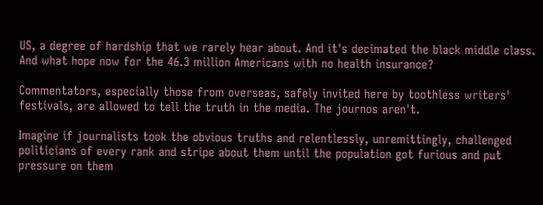US, a degree of hardship that we rarely hear about. And it's decimated the black middle class. And what hope now for the 46.3 million Americans with no health insurance?

Commentators, especially those from overseas, safely invited here by toothless writers' festivals, are allowed to tell the truth in the media. The journos aren't.

Imagine if journalists took the obvious truths and relentlessly, unremittingly, challenged politicians of every rank and stripe about them until the population got furious and put pressure on them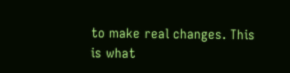to make real changes. This is what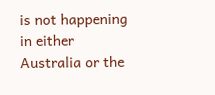is not happening in either Australia or the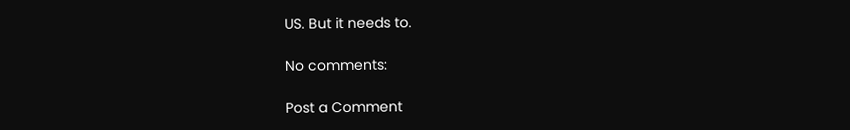US. But it needs to.

No comments:

Post a Comment